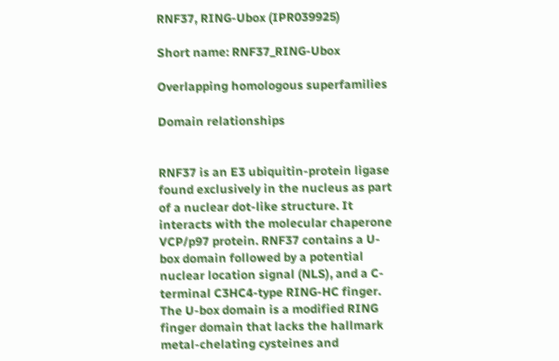RNF37, RING-Ubox (IPR039925)

Short name: RNF37_RING-Ubox

Overlapping homologous superfamilies

Domain relationships


RNF37 is an E3 ubiquitin-protein ligase found exclusively in the nucleus as part of a nuclear dot-like structure. It interacts with the molecular chaperone VCP/p97 protein. RNF37 contains a U-box domain followed by a potential nuclear location signal (NLS), and a C-terminal C3HC4-type RING-HC finger. The U-box domain is a modified RING finger domain that lacks the hallmark metal-chelating cysteines and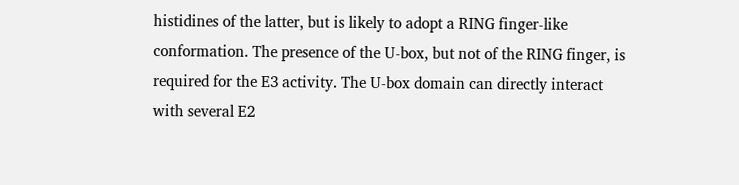histidines of the latter, but is likely to adopt a RING finger-like conformation. The presence of the U-box, but not of the RING finger, is required for the E3 activity. The U-box domain can directly interact with several E2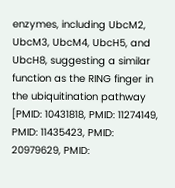enzymes, including UbcM2, UbcM3, UbcM4, UbcH5, and UbcH8, suggesting a similar function as the RING finger in the ubiquitination pathway [PMID: 10431818, PMID: 11274149, PMID: 11435423, PMID: 20979629, PMID: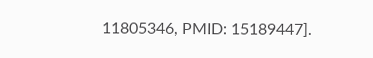11805346, PMID: 15189447].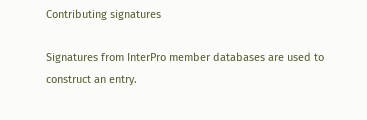Contributing signatures

Signatures from InterPro member databases are used to construct an entry.